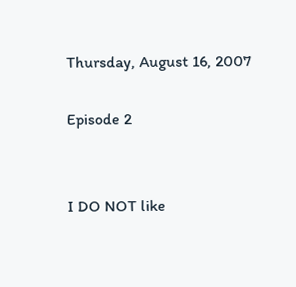Thursday, August 16, 2007

Episode 2


I DO NOT like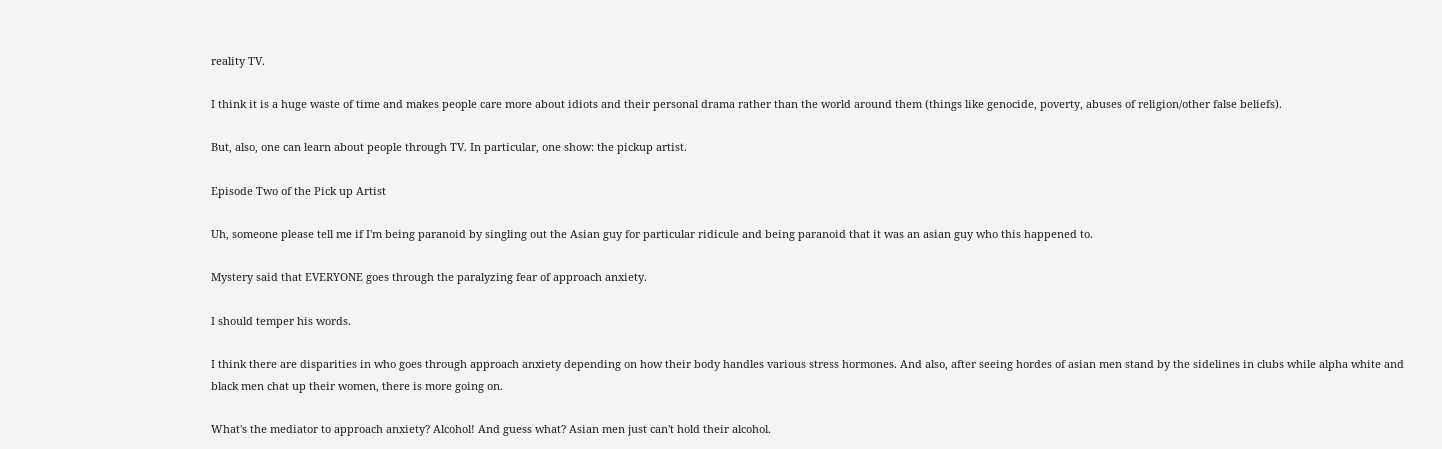reality TV.

I think it is a huge waste of time and makes people care more about idiots and their personal drama rather than the world around them (things like genocide, poverty, abuses of religion/other false beliefs).

But, also, one can learn about people through TV. In particular, one show: the pickup artist.

Episode Two of the Pick up Artist

Uh, someone please tell me if I'm being paranoid by singling out the Asian guy for particular ridicule and being paranoid that it was an asian guy who this happened to.

Mystery said that EVERYONE goes through the paralyzing fear of approach anxiety.

I should temper his words.

I think there are disparities in who goes through approach anxiety depending on how their body handles various stress hormones. And also, after seeing hordes of asian men stand by the sidelines in clubs while alpha white and black men chat up their women, there is more going on.

What's the mediator to approach anxiety? Alcohol! And guess what? Asian men just can't hold their alcohol.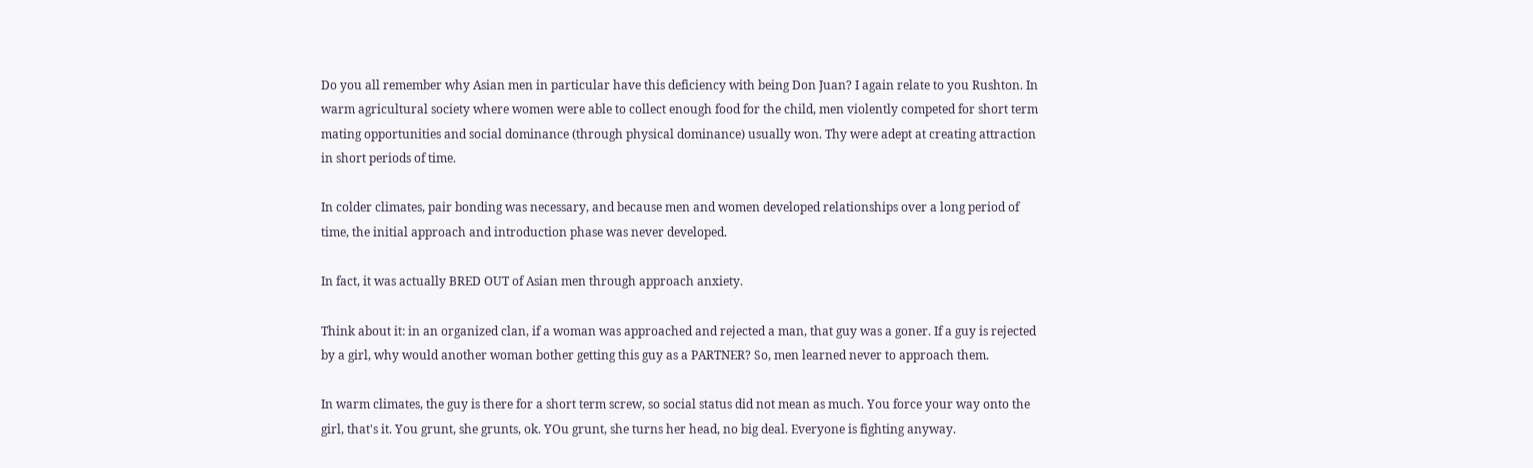Do you all remember why Asian men in particular have this deficiency with being Don Juan? I again relate to you Rushton. In warm agricultural society where women were able to collect enough food for the child, men violently competed for short term mating opportunities and social dominance (through physical dominance) usually won. Thy were adept at creating attraction in short periods of time.

In colder climates, pair bonding was necessary, and because men and women developed relationships over a long period of time, the initial approach and introduction phase was never developed.

In fact, it was actually BRED OUT of Asian men through approach anxiety.

Think about it: in an organized clan, if a woman was approached and rejected a man, that guy was a goner. If a guy is rejected by a girl, why would another woman bother getting this guy as a PARTNER? So, men learned never to approach them.

In warm climates, the guy is there for a short term screw, so social status did not mean as much. You force your way onto the girl, that's it. You grunt, she grunts, ok. YOu grunt, she turns her head, no big deal. Everyone is fighting anyway.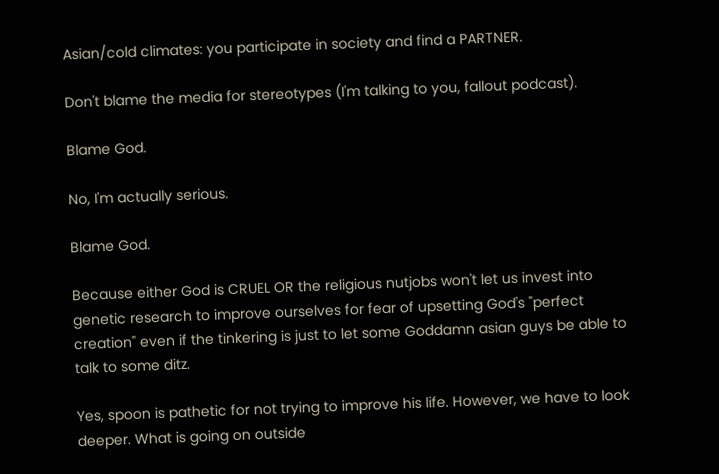Asian/cold climates: you participate in society and find a PARTNER.

Don't blame the media for stereotypes (I'm talking to you, fallout podcast).

Blame God.

No, I'm actually serious.

Blame God.

Because either God is CRUEL OR the religious nutjobs won't let us invest into genetic research to improve ourselves for fear of upsetting God's "perfect creation" even if the tinkering is just to let some Goddamn asian guys be able to talk to some ditz.

Yes, spoon is pathetic for not trying to improve his life. However, we have to look deeper. What is going on outside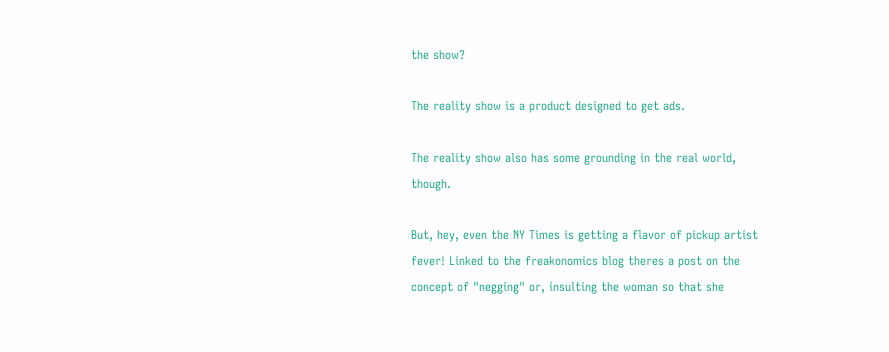the show?

The reality show is a product designed to get ads.

The reality show also has some grounding in the real world, though.

But, hey, even the NY Times is getting a flavor of pickup artist fever! Linked to the freakonomics blog theres a post on the concept of "negging" or, insulting the woman so that she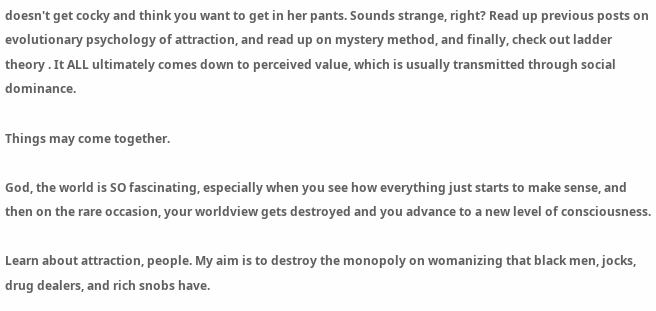doesn't get cocky and think you want to get in her pants. Sounds strange, right? Read up previous posts on evolutionary psychology of attraction, and read up on mystery method, and finally, check out ladder theory . It ALL ultimately comes down to perceived value, which is usually transmitted through social dominance.

Things may come together.

God, the world is SO fascinating, especially when you see how everything just starts to make sense, and then on the rare occasion, your worldview gets destroyed and you advance to a new level of consciousness.

Learn about attraction, people. My aim is to destroy the monopoly on womanizing that black men, jocks, drug dealers, and rich snobs have.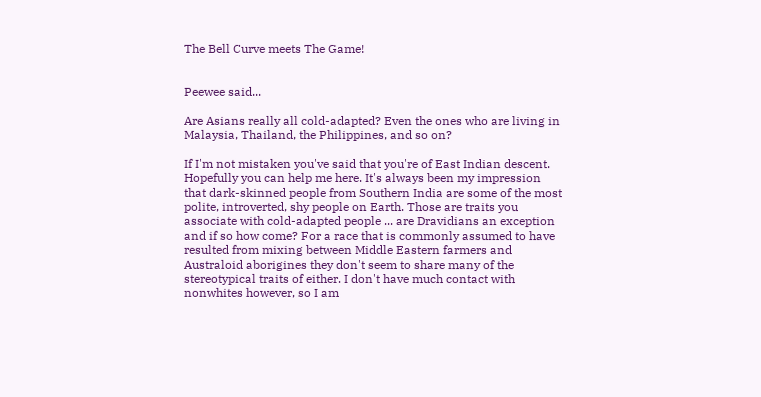The Bell Curve meets The Game!


Peewee said...

Are Asians really all cold-adapted? Even the ones who are living in Malaysia, Thailand, the Philippines, and so on?

If I'm not mistaken you've said that you're of East Indian descent. Hopefully you can help me here. It's always been my impression that dark-skinned people from Southern India are some of the most polite, introverted, shy people on Earth. Those are traits you associate with cold-adapted people ... are Dravidians an exception and if so how come? For a race that is commonly assumed to have resulted from mixing between Middle Eastern farmers and Australoid aborigines they don't seem to share many of the stereotypical traits of either. I don't have much contact with nonwhites however, so I am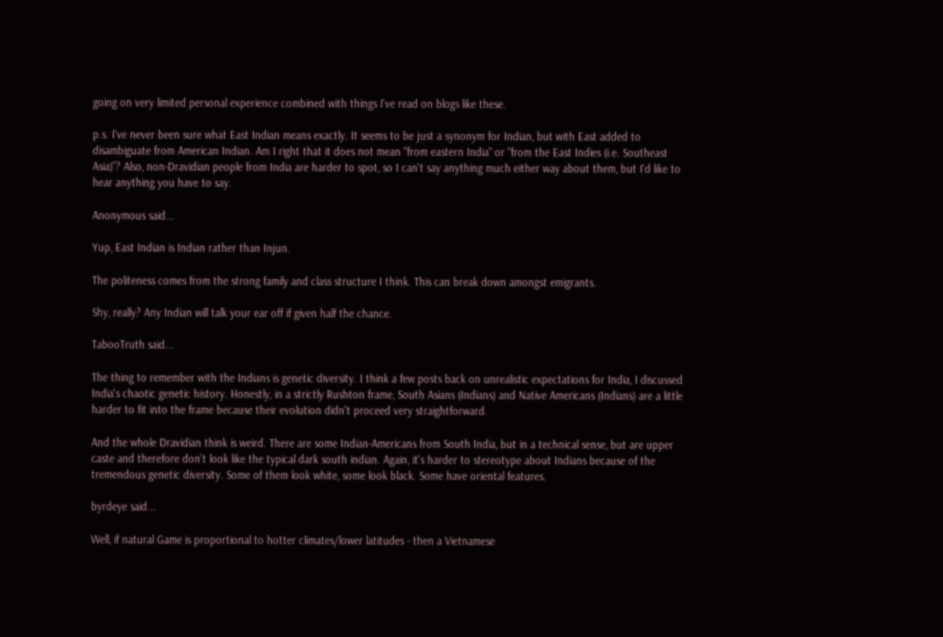going on very limited personal experience combined with things I've read on blogs like these.

p.s. I've never been sure what East Indian means exactly. It seems to be just a synonym for Indian, but with East added to disambiguate from American Indian. Am I right that it does not mean "from eastern India" or "from the East Indies (i.e. Southeast Asia)"? Also, non-Dravidian people from India are harder to spot, so I can't say anything much either way about them, but I'd like to hear anything you have to say.

Anonymous said...

Yup, East Indian is Indian rather than Injun.

The politeness comes from the strong family and class structure I think. This can break down amongst emigrants.

Shy, really? Any Indian will talk your ear off if given half the chance.

TabooTruth said...

The thing to remember with the Indians is genetic diversity. I think a few posts back on unrealistic expectations for India, I discussed India's chaotic genetic history. Honestly, in a strictly Rushton frame, South Asians (Indians) and Native Americans (Indians) are a little harder to fit into the frame because their evolution didn't proceed very straightforward.

And the whole Dravidian think is weird. There are some Indian-Americans from South India, but in a technical sense, but are upper caste and therefore don't look like the typical dark south indian. Again, it's harder to stereotype about Indians because of the tremendous genetic diversity. Some of them look white, some look black. Some have oriental features.

byrdeye said...

Well, if natural Game is proportional to hotter climates/lower latitudes - then a Vietnamese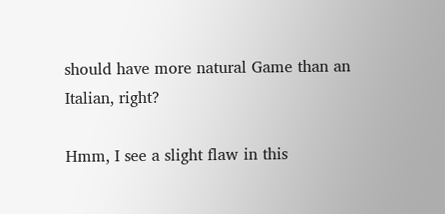should have more natural Game than an Italian, right?

Hmm, I see a slight flaw in this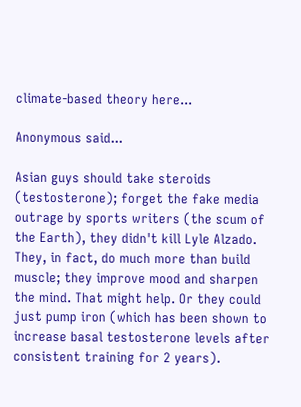climate-based theory here...

Anonymous said...

Asian guys should take steroids (testosterone); forget the fake media outrage by sports writers (the scum of the Earth), they didn't kill Lyle Alzado. They, in fact, do much more than build muscle; they improve mood and sharpen the mind. That might help. Or they could just pump iron (which has been shown to increase basal testosterone levels after consistent training for 2 years).